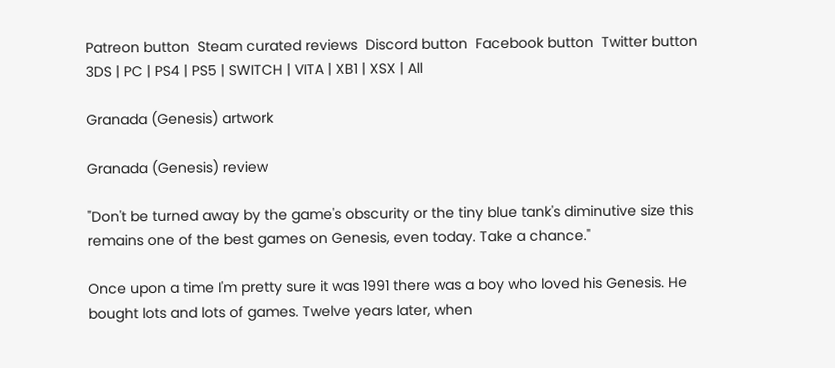Patreon button  Steam curated reviews  Discord button  Facebook button  Twitter button
3DS | PC | PS4 | PS5 | SWITCH | VITA | XB1 | XSX | All

Granada (Genesis) artwork

Granada (Genesis) review

"Don't be turned away by the game's obscurity or the tiny blue tank's diminutive size this remains one of the best games on Genesis, even today. Take a chance."

Once upon a time I'm pretty sure it was 1991 there was a boy who loved his Genesis. He bought lots and lots of games. Twelve years later, when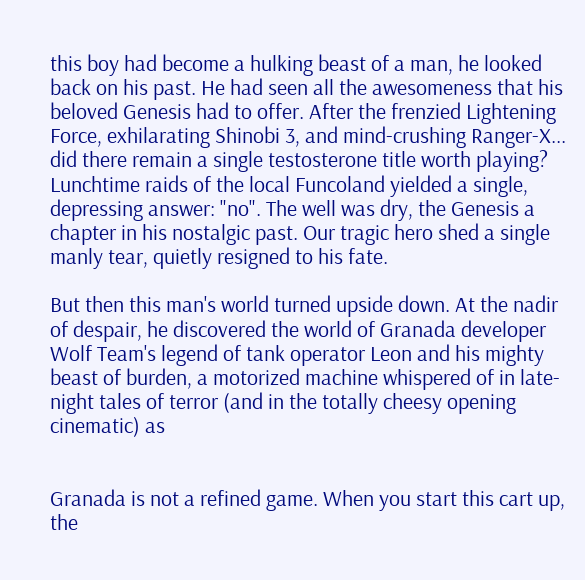this boy had become a hulking beast of a man, he looked back on his past. He had seen all the awesomeness that his beloved Genesis had to offer. After the frenzied Lightening Force, exhilarating Shinobi 3, and mind-crushing Ranger-X... did there remain a single testosterone title worth playing? Lunchtime raids of the local Funcoland yielded a single, depressing answer: "no". The well was dry, the Genesis a chapter in his nostalgic past. Our tragic hero shed a single manly tear, quietly resigned to his fate.

But then this man's world turned upside down. At the nadir of despair, he discovered the world of Granada developer Wolf Team's legend of tank operator Leon and his mighty beast of burden, a motorized machine whispered of in late-night tales of terror (and in the totally cheesy opening cinematic) as


Granada is not a refined game. When you start this cart up, the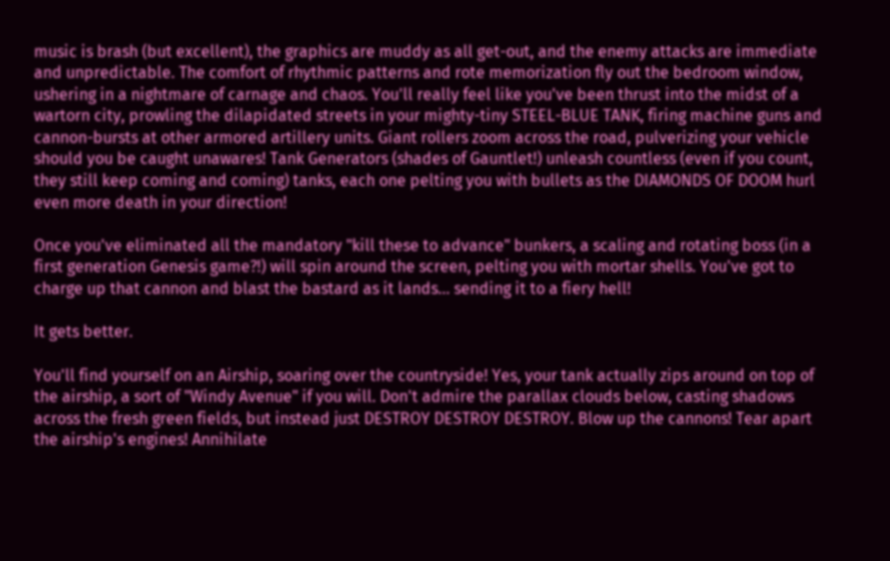music is brash (but excellent), the graphics are muddy as all get-out, and the enemy attacks are immediate and unpredictable. The comfort of rhythmic patterns and rote memorization fly out the bedroom window, ushering in a nightmare of carnage and chaos. You'll really feel like you've been thrust into the midst of a wartorn city, prowling the dilapidated streets in your mighty-tiny STEEL-BLUE TANK, firing machine guns and cannon-bursts at other armored artillery units. Giant rollers zoom across the road, pulverizing your vehicle should you be caught unawares! Tank Generators (shades of Gauntlet!) unleash countless (even if you count, they still keep coming and coming) tanks, each one pelting you with bullets as the DIAMONDS OF DOOM hurl even more death in your direction!

Once you've eliminated all the mandatory "kill these to advance" bunkers, a scaling and rotating boss (in a first generation Genesis game?!) will spin around the screen, pelting you with mortar shells. You've got to charge up that cannon and blast the bastard as it lands... sending it to a fiery hell!

It gets better.

You'll find yourself on an Airship, soaring over the countryside! Yes, your tank actually zips around on top of the airship, a sort of "Windy Avenue" if you will. Don't admire the parallax clouds below, casting shadows across the fresh green fields, but instead just DESTROY DESTROY DESTROY. Blow up the cannons! Tear apart the airship's engines! Annihilate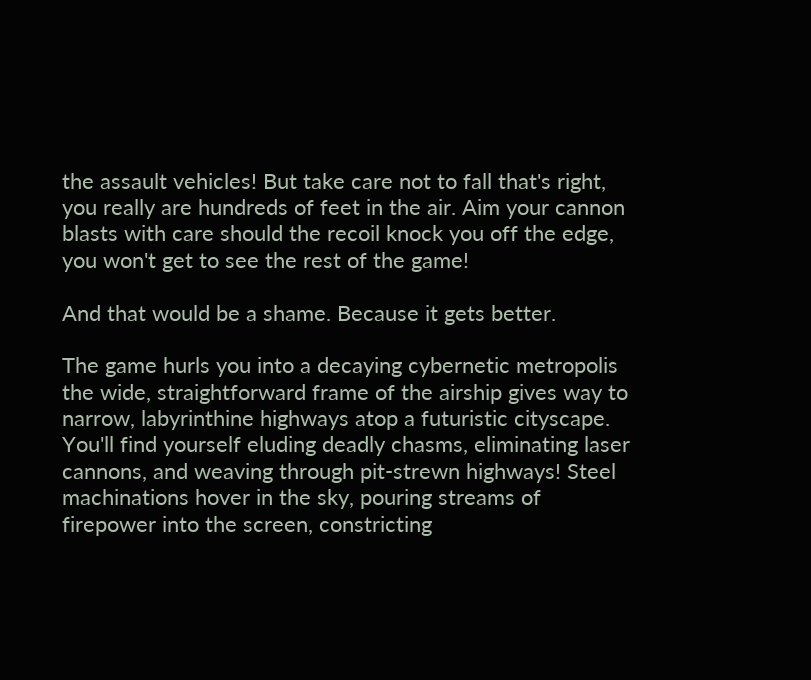the assault vehicles! But take care not to fall that's right, you really are hundreds of feet in the air. Aim your cannon blasts with care should the recoil knock you off the edge, you won't get to see the rest of the game!

And that would be a shame. Because it gets better.

The game hurls you into a decaying cybernetic metropolis the wide, straightforward frame of the airship gives way to narrow, labyrinthine highways atop a futuristic cityscape. You'll find yourself eluding deadly chasms, eliminating laser cannons, and weaving through pit-strewn highways! Steel machinations hover in the sky, pouring streams of firepower into the screen, constricting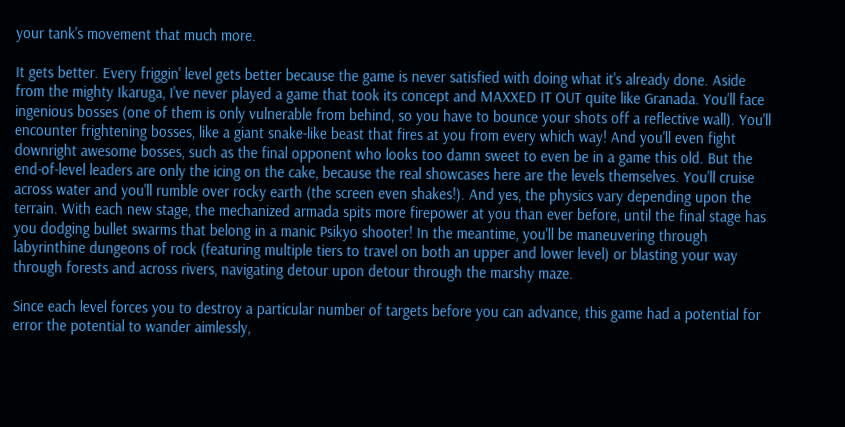your tank's movement that much more.

It gets better. Every friggin' level gets better because the game is never satisfied with doing what it's already done. Aside from the mighty Ikaruga, I've never played a game that took its concept and MAXXED IT OUT quite like Granada. You'll face ingenious bosses (one of them is only vulnerable from behind, so you have to bounce your shots off a reflective wall). You'll encounter frightening bosses, like a giant snake-like beast that fires at you from every which way! And you'll even fight downright awesome bosses, such as the final opponent who looks too damn sweet to even be in a game this old. But the end-of-level leaders are only the icing on the cake, because the real showcases here are the levels themselves. You'll cruise across water and you'll rumble over rocky earth (the screen even shakes!). And yes, the physics vary depending upon the terrain. With each new stage, the mechanized armada spits more firepower at you than ever before, until the final stage has you dodging bullet swarms that belong in a manic Psikyo shooter! In the meantime, you'll be maneuvering through labyrinthine dungeons of rock (featuring multiple tiers to travel on both an upper and lower level) or blasting your way through forests and across rivers, navigating detour upon detour through the marshy maze.

Since each level forces you to destroy a particular number of targets before you can advance, this game had a potential for error the potential to wander aimlessly,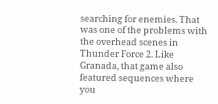searching for enemies. That was one of the problems with the overhead scenes in Thunder Force 2. Like Granada, that game also featured sequences where you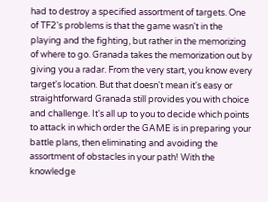had to destroy a specified assortment of targets. One of TF2's problems is that the game wasn't in the playing and the fighting, but rather in the memorizing of where to go. Granada takes the memorization out by giving you a radar. From the very start, you know every target's location. But that doesn't mean it's easy or straightforward Granada still provides you with choice and challenge. It's all up to you to decide which points to attack in which order the GAME is in preparing your battle plans, then eliminating and avoiding the assortment of obstacles in your path! With the knowledge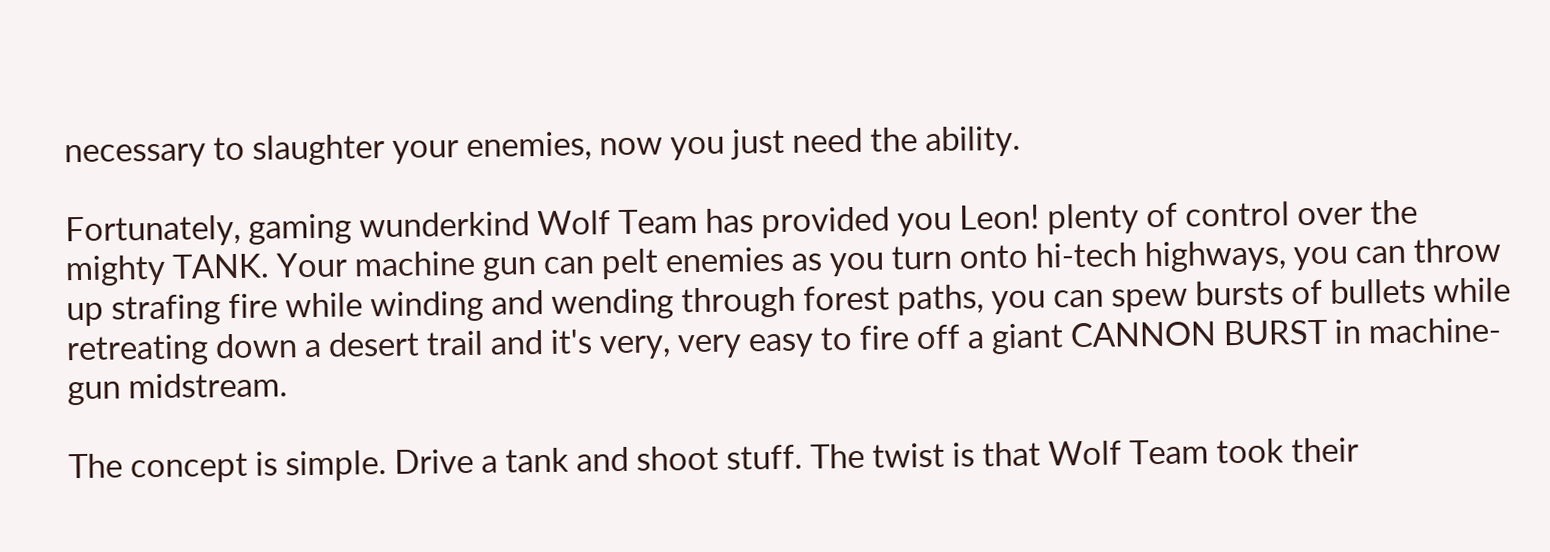necessary to slaughter your enemies, now you just need the ability.

Fortunately, gaming wunderkind Wolf Team has provided you Leon! plenty of control over the mighty TANK. Your machine gun can pelt enemies as you turn onto hi-tech highways, you can throw up strafing fire while winding and wending through forest paths, you can spew bursts of bullets while retreating down a desert trail and it's very, very easy to fire off a giant CANNON BURST in machine-gun midstream.

The concept is simple. Drive a tank and shoot stuff. The twist is that Wolf Team took their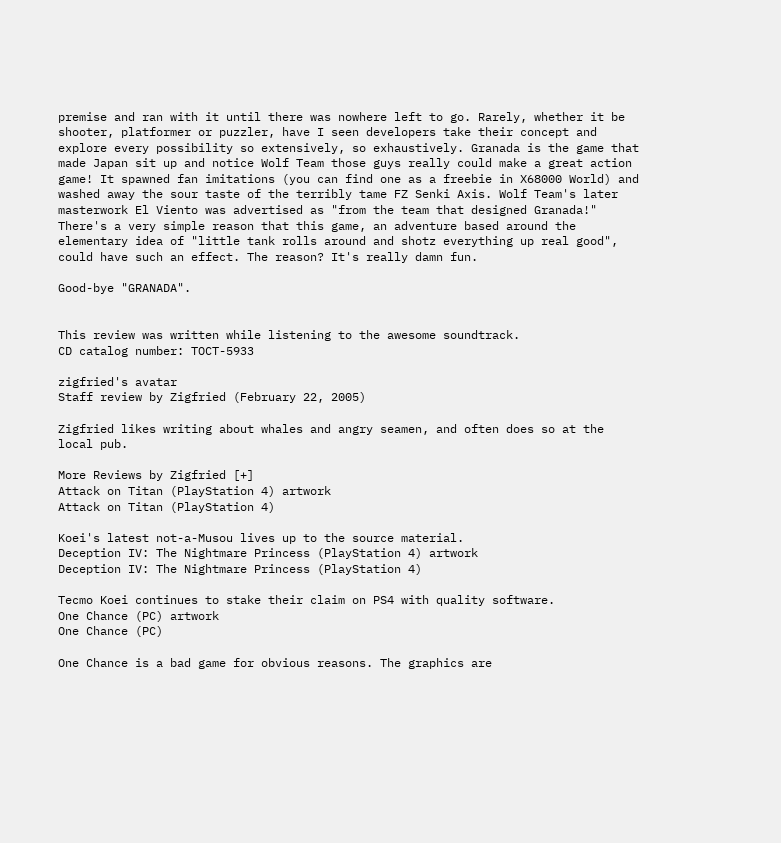premise and ran with it until there was nowhere left to go. Rarely, whether it be shooter, platformer or puzzler, have I seen developers take their concept and explore every possibility so extensively, so exhaustively. Granada is the game that made Japan sit up and notice Wolf Team those guys really could make a great action game! It spawned fan imitations (you can find one as a freebie in X68000 World) and washed away the sour taste of the terribly tame FZ Senki Axis. Wolf Team's later masterwork El Viento was advertised as "from the team that designed Granada!" There's a very simple reason that this game, an adventure based around the elementary idea of "little tank rolls around and shotz everything up real good", could have such an effect. The reason? It's really damn fun.

Good-bye "GRANADA".


This review was written while listening to the awesome soundtrack.
CD catalog number: TOCT-5933

zigfried's avatar
Staff review by Zigfried (February 22, 2005)

Zigfried likes writing about whales and angry seamen, and often does so at the local pub.

More Reviews by Zigfried [+]
Attack on Titan (PlayStation 4) artwork
Attack on Titan (PlayStation 4)

Koei's latest not-a-Musou lives up to the source material.
Deception IV: The Nightmare Princess (PlayStation 4) artwork
Deception IV: The Nightmare Princess (PlayStation 4)

Tecmo Koei continues to stake their claim on PS4 with quality software.
One Chance (PC) artwork
One Chance (PC)

One Chance is a bad game for obvious reasons. The graphics are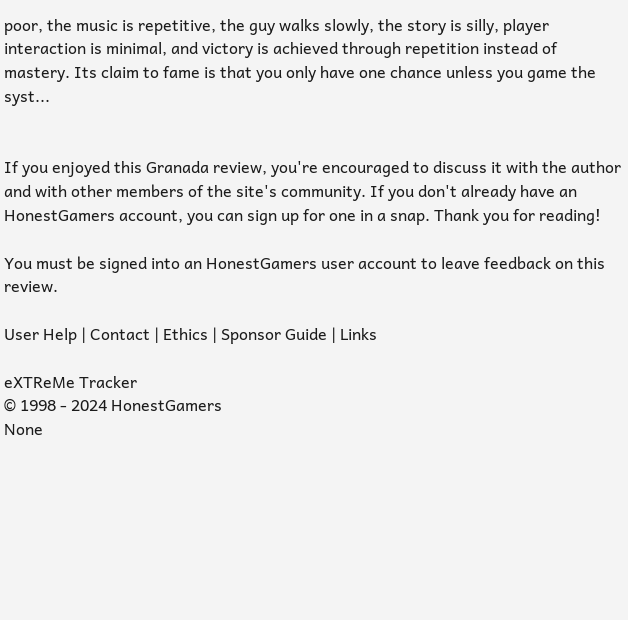poor, the music is repetitive, the guy walks slowly, the story is silly, player interaction is minimal, and victory is achieved through repetition instead of mastery. Its claim to fame is that you only have one chance unless you game the syst...


If you enjoyed this Granada review, you're encouraged to discuss it with the author and with other members of the site's community. If you don't already have an HonestGamers account, you can sign up for one in a snap. Thank you for reading!

You must be signed into an HonestGamers user account to leave feedback on this review.

User Help | Contact | Ethics | Sponsor Guide | Links

eXTReMe Tracker
© 1998 - 2024 HonestGamers
None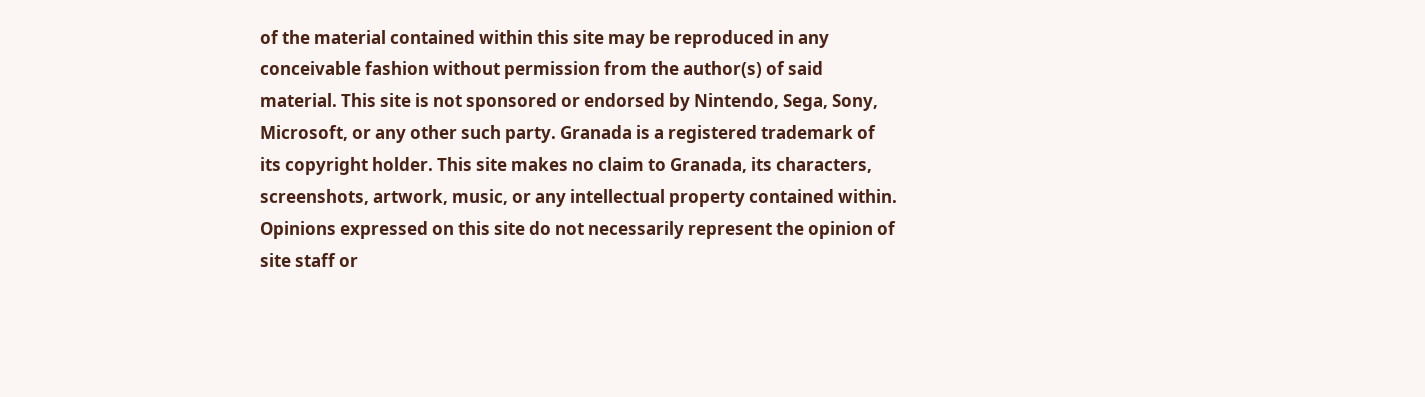of the material contained within this site may be reproduced in any conceivable fashion without permission from the author(s) of said material. This site is not sponsored or endorsed by Nintendo, Sega, Sony, Microsoft, or any other such party. Granada is a registered trademark of its copyright holder. This site makes no claim to Granada, its characters, screenshots, artwork, music, or any intellectual property contained within. Opinions expressed on this site do not necessarily represent the opinion of site staff or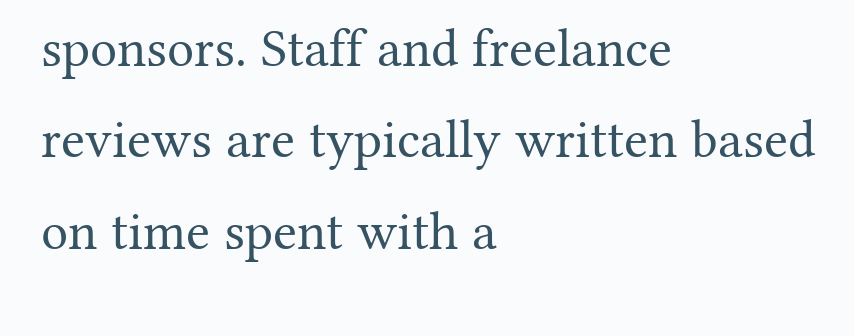sponsors. Staff and freelance reviews are typically written based on time spent with a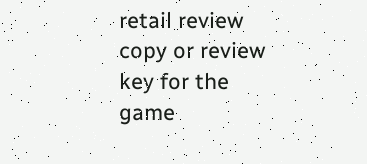retail review copy or review key for the game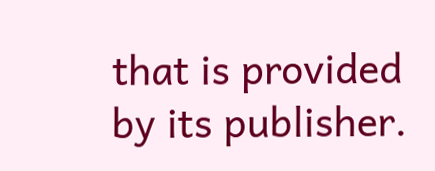that is provided by its publisher.